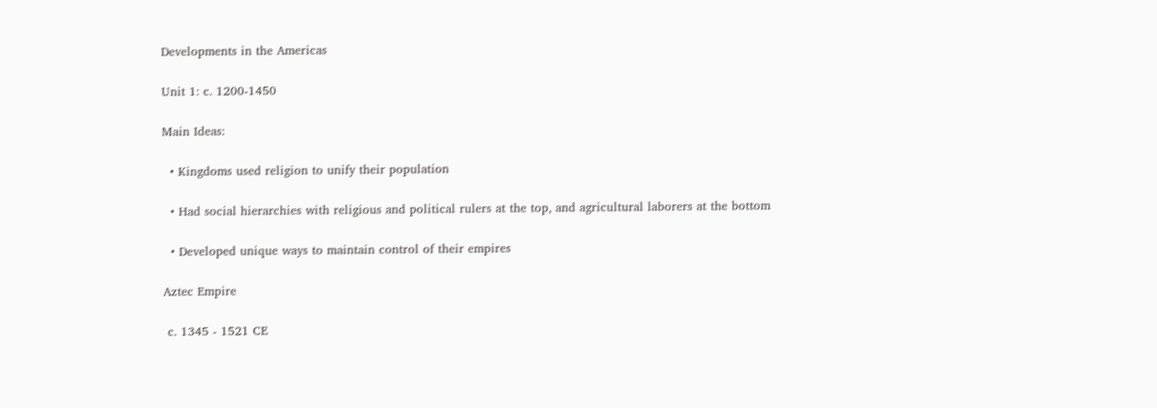Developments in the Americas

Unit 1: c. 1200-1450

Main Ideas:

  • Kingdoms used religion to unify their population

  • Had social hierarchies with religious and political rulers at the top, and agricultural laborers at the bottom

  • Developed unique ways to maintain control of their empires

Aztec Empire

 c. 1345 - 1521 CE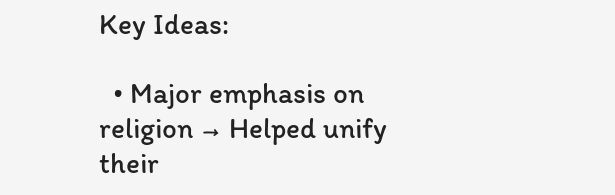Key Ideas:

  • Major emphasis on religion → Helped unify their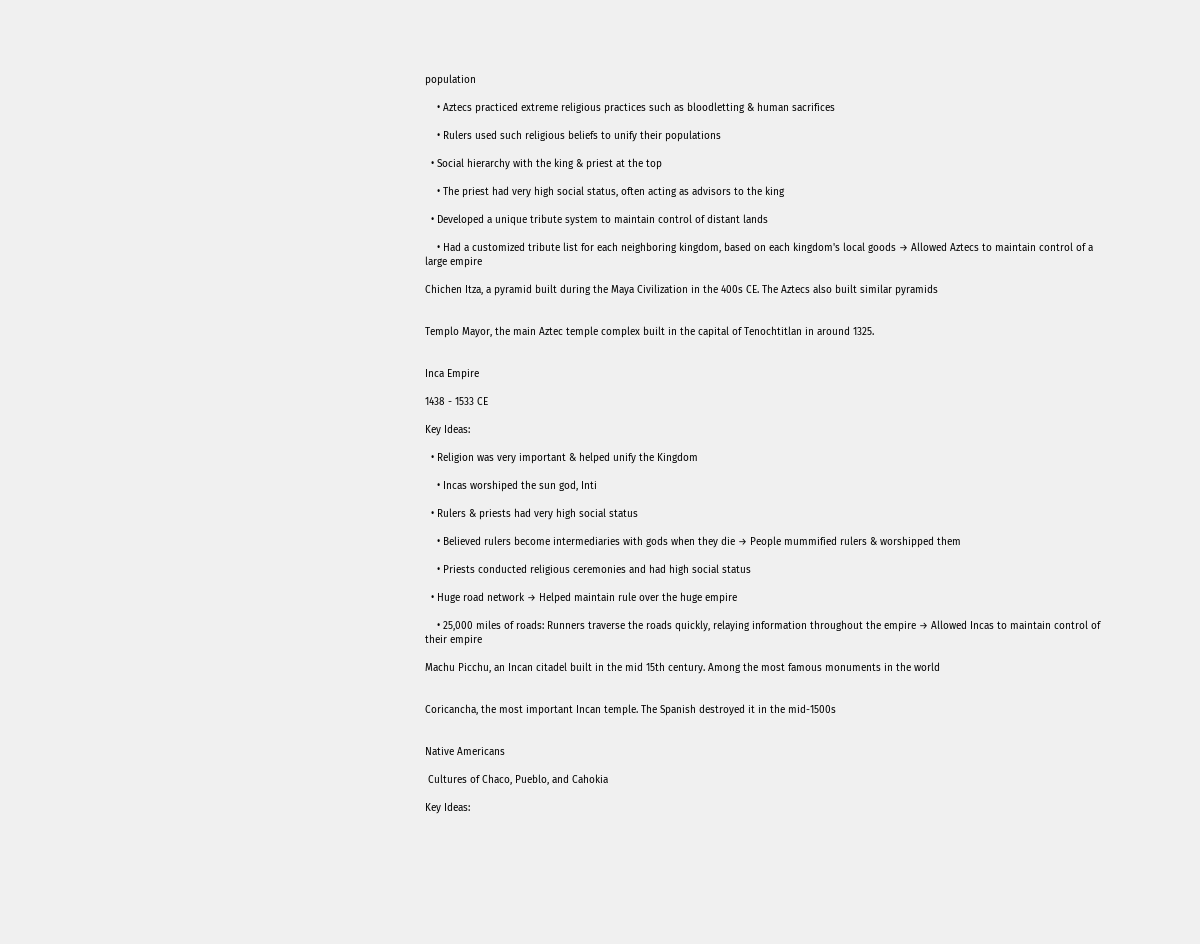population

    • Aztecs practiced extreme religious practices such as bloodletting & human sacrifices

    • Rulers used such religious beliefs to unify their populations

  • Social hierarchy with the king & priest at the top

    • The priest had very high social status, often acting as advisors to the king

  • Developed a unique tribute system to maintain control of distant lands

    • Had a customized tribute list for each neighboring kingdom, based on each kingdom's local goods → Allowed Aztecs to maintain control of a large empire

Chichen Itza, a pyramid built during the Maya Civilization in the 400s CE. The Aztecs also built similar pyramids


Templo Mayor, the main Aztec temple complex built in the capital of Tenochtitlan in around 1325.


Inca Empire

1438 - 1533 CE

Key Ideas:

  • Religion was very important & helped unify the Kingdom

    • Incas worshiped the sun god, Inti

  • Rulers & priests had very high social status

    • Believed rulers become intermediaries with gods when they die → People mummified rulers & worshipped them

    • Priests conducted religious ceremonies and had high social status

  • Huge road network → Helped maintain rule over the huge empire

    • 25,000 miles of roads: Runners traverse the roads quickly, relaying information throughout the empire → Allowed Incas to maintain control of their empire

Machu Picchu, an Incan citadel built in the mid 15th century. Among the most famous monuments in the world


Coricancha, the most important Incan temple. The Spanish destroyed it in the mid-1500s


Native Americans

 Cultures of Chaco, Pueblo, and Cahokia

Key Ideas: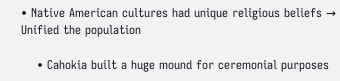• Native American cultures had unique religious beliefs → Unified the population

    • Cahokia built a huge mound for ceremonial purposes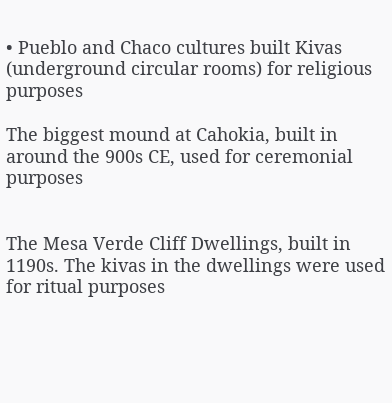• Pueblo and Chaco cultures built Kivas (underground circular rooms) for religious purposes

The biggest mound at Cahokia, built in around the 900s CE, used for ceremonial purposes


The Mesa Verde Cliff Dwellings, built in 1190s. The kivas in the dwellings were used for ritual purposes